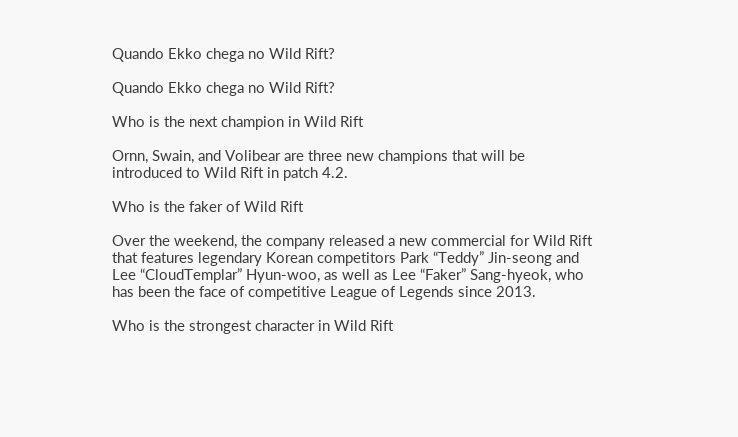Quando Ekko chega no Wild Rift?

Quando Ekko chega no Wild Rift?

Who is the next champion in Wild Rift

Ornn, Swain, and Volibear are three new champions that will be introduced to Wild Rift in patch 4.2.

Who is the faker of Wild Rift

Over the weekend, the company released a new commercial for Wild Rift that features legendary Korean competitors Park “Teddy” Jin-seong and Lee “CloudTemplar” Hyun-woo, as well as Lee “Faker” Sang-hyeok, who has been the face of competitive League of Legends since 2013.

Who is the strongest character in Wild Rift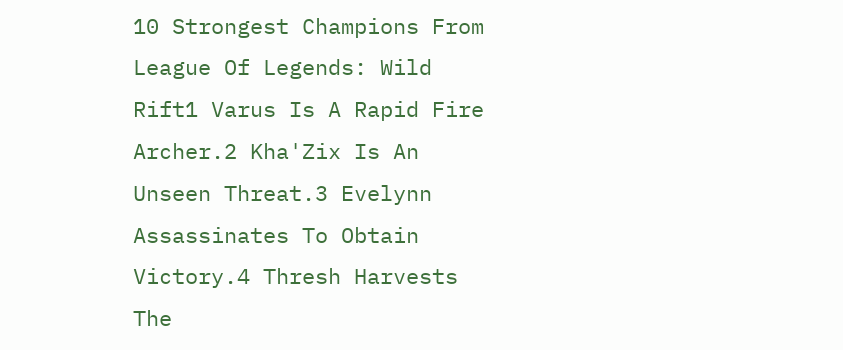10 Strongest Champions From League Of Legends: Wild Rift1 Varus Is A Rapid Fire Archer.2 Kha'Zix Is An Unseen Threat.3 Evelynn Assassinates To Obtain Victory.4 Thresh Harvests The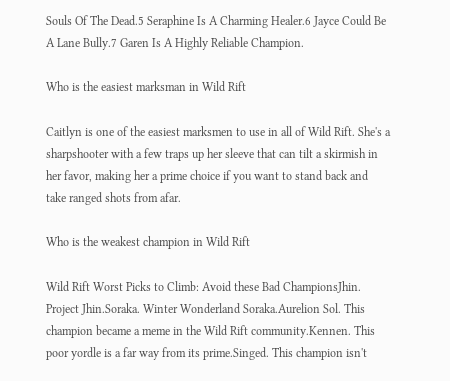Souls Of The Dead.5 Seraphine Is A Charming Healer.6 Jayce Could Be A Lane Bully.7 Garen Is A Highly Reliable Champion.

Who is the easiest marksman in Wild Rift

Caitlyn is one of the easiest marksmen to use in all of Wild Rift. She's a sharpshooter with a few traps up her sleeve that can tilt a skirmish in her favor, making her a prime choice if you want to stand back and take ranged shots from afar.

Who is the weakest champion in Wild Rift

Wild Rift Worst Picks to Climb: Avoid these Bad ChampionsJhin. Project Jhin.Soraka. Winter Wonderland Soraka.Aurelion Sol. This champion became a meme in the Wild Rift community.Kennen. This poor yordle is a far way from its prime.Singed. This champion isn't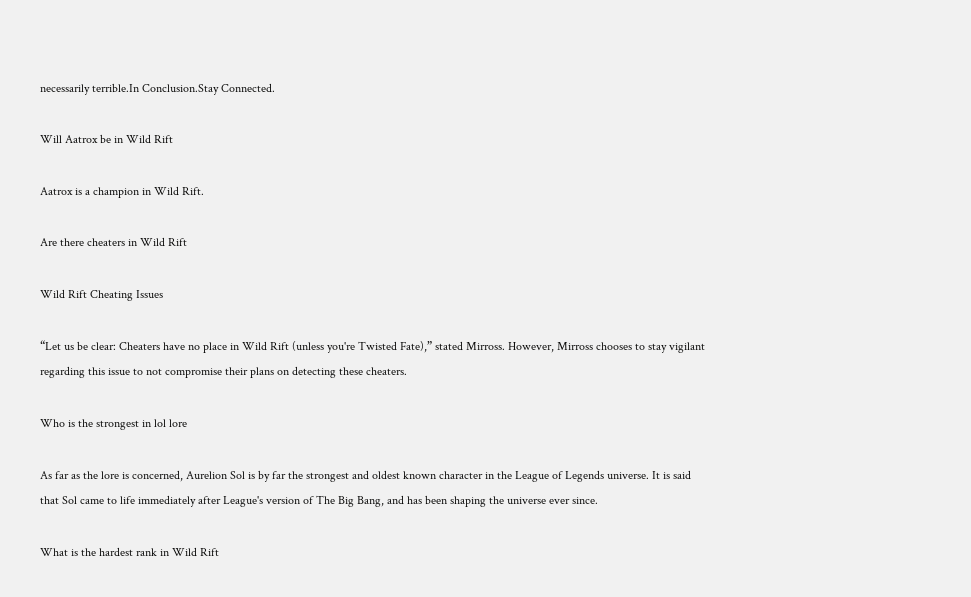necessarily terrible.In Conclusion.Stay Connected.

Will Aatrox be in Wild Rift

Aatrox is a champion in Wild Rift.

Are there cheaters in Wild Rift

Wild Rift Cheating Issues

“Let us be clear: Cheaters have no place in Wild Rift (unless you're Twisted Fate),” stated Mirross. However, Mirross chooses to stay vigilant regarding this issue to not compromise their plans on detecting these cheaters.

Who is the strongest in lol lore

As far as the lore is concerned, Aurelion Sol is by far the strongest and oldest known character in the League of Legends universe. It is said that Sol came to life immediately after League's version of The Big Bang, and has been shaping the universe ever since.

What is the hardest rank in Wild Rift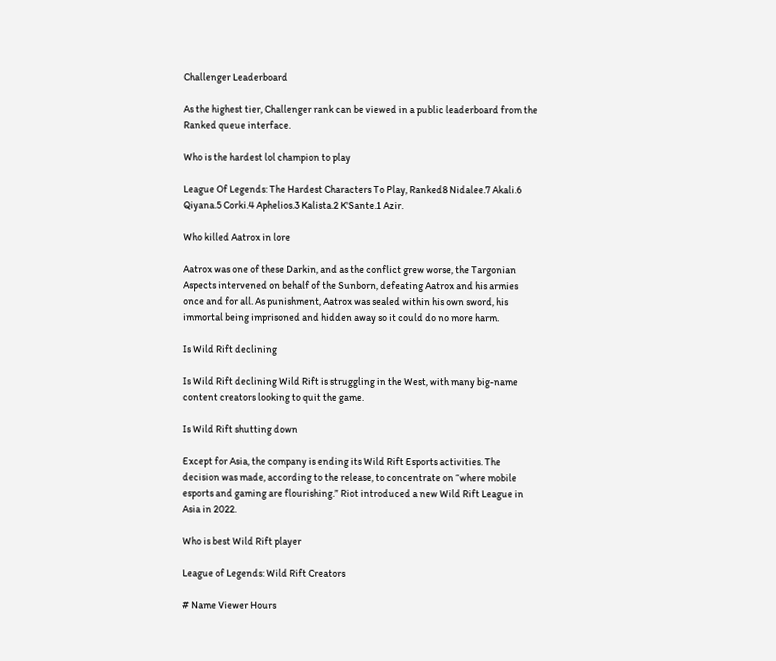Challenger Leaderboard

As the highest tier, Challenger rank can be viewed in a public leaderboard from the Ranked queue interface.

Who is the hardest lol champion to play

League Of Legends: The Hardest Characters To Play, Ranked8 Nidalee.7 Akali.6 Qiyana.5 Corki.4 Aphelios.3 Kalista.2 K'Sante.1 Azir.

Who killed Aatrox in lore

Aatrox was one of these Darkin, and as the conflict grew worse, the Targonian Aspects intervened on behalf of the Sunborn, defeating Aatrox and his armies once and for all. As punishment, Aatrox was sealed within his own sword, his immortal being imprisoned and hidden away so it could do no more harm.

Is Wild Rift declining

Is Wild Rift declining Wild Rift is struggling in the West, with many big-name content creators looking to quit the game.

Is Wild Rift shutting down

Except for Asia, the company is ending its Wild Rift Esports activities. The decision was made, according to the release, to concentrate on “where mobile esports and gaming are flourishing.” Riot introduced a new Wild Rift League in Asia in 2022.

Who is best Wild Rift player

League of Legends: Wild Rift Creators

# Name Viewer Hours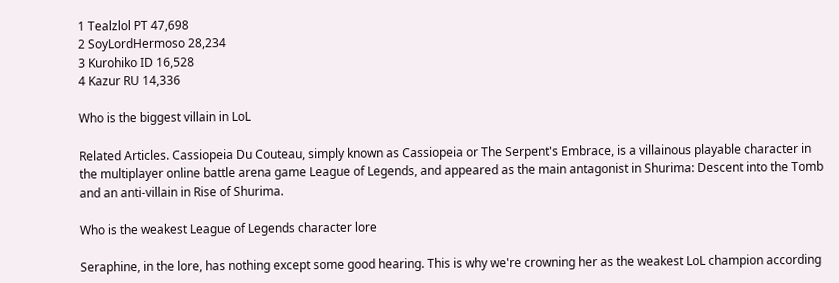1 Tealzlol PT 47,698
2 SoyLordHermoso 28,234
3 Kurohiko ID 16,528
4 Kazur RU 14,336

Who is the biggest villain in LoL

Related Articles. Cassiopeia Du Couteau, simply known as Cassiopeia or The Serpent's Embrace, is a villainous playable character in the multiplayer online battle arena game League of Legends, and appeared as the main antagonist in Shurima: Descent into the Tomb and an anti-villain in Rise of Shurima.

Who is the weakest League of Legends character lore

Seraphine, in the lore, has nothing except some good hearing. This is why we're crowning her as the weakest LoL champion according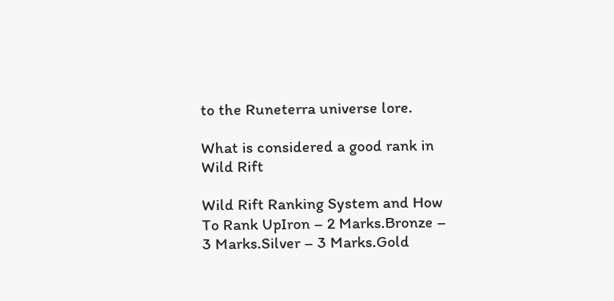to the Runeterra universe lore.

What is considered a good rank in Wild Rift

Wild Rift Ranking System and How To Rank UpIron – 2 Marks.Bronze – 3 Marks.Silver – 3 Marks.Gold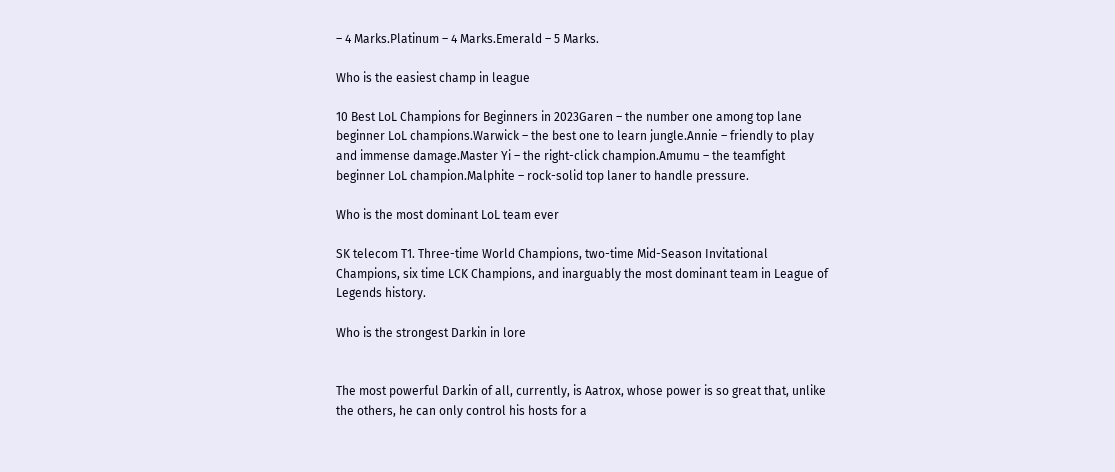– 4 Marks.Platinum – 4 Marks.Emerald – 5 Marks.

Who is the easiest champ in league

10 Best LoL Champions for Beginners in 2023Garen – the number one among top lane beginner LoL champions.Warwick – the best one to learn jungle.Annie – friendly to play and immense damage.Master Yi – the right-click champion.Amumu – the teamfight beginner LoL champion.Malphite – rock-solid top laner to handle pressure.

Who is the most dominant LoL team ever

SK telecom T1. Three-time World Champions, two-time Mid-Season Invitational Champions, six time LCK Champions, and inarguably the most dominant team in League of Legends history.

Who is the strongest Darkin in lore


The most powerful Darkin of all, currently, is Aatrox, whose power is so great that, unlike the others, he can only control his hosts for a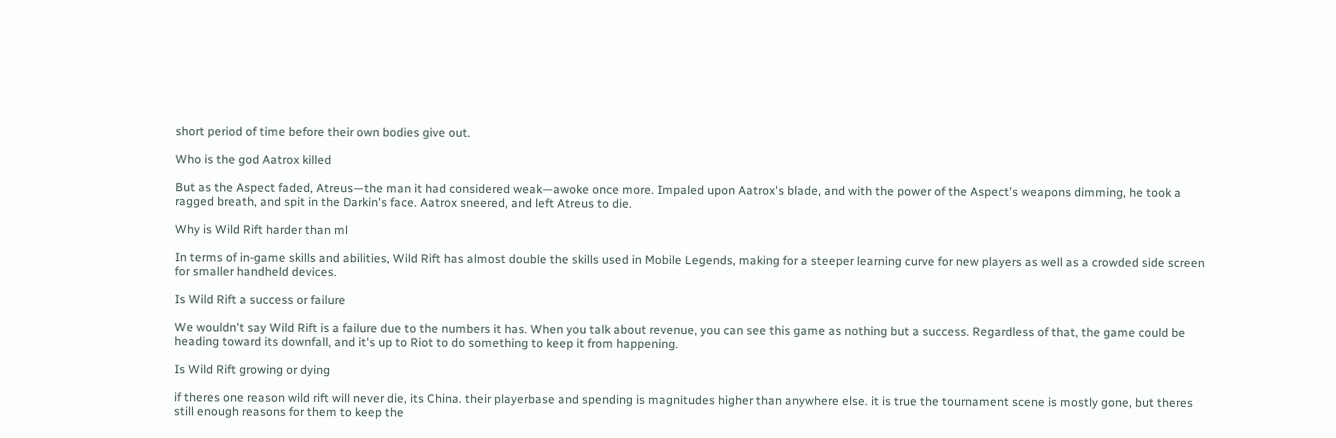short period of time before their own bodies give out.

Who is the god Aatrox killed

But as the Aspect faded, Atreus—the man it had considered weak—awoke once more. Impaled upon Aatrox's blade, and with the power of the Aspect's weapons dimming, he took a ragged breath, and spit in the Darkin's face. Aatrox sneered, and left Atreus to die.

Why is Wild Rift harder than ml

In terms of in-game skills and abilities, Wild Rift has almost double the skills used in Mobile Legends, making for a steeper learning curve for new players as well as a crowded side screen for smaller handheld devices.

Is Wild Rift a success or failure

We wouldn't say Wild Rift is a failure due to the numbers it has. When you talk about revenue, you can see this game as nothing but a success. Regardless of that, the game could be heading toward its downfall, and it's up to Riot to do something to keep it from happening.

Is Wild Rift growing or dying

if theres one reason wild rift will never die, its China. their playerbase and spending is magnitudes higher than anywhere else. it is true the tournament scene is mostly gone, but theres still enough reasons for them to keep the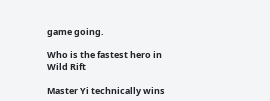game going.

Who is the fastest hero in Wild Rift

Master Yi technically wins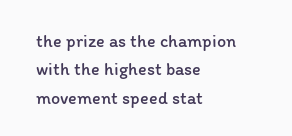the prize as the champion with the highest base movement speed stat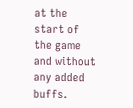at the start of the game and without any added buffs.